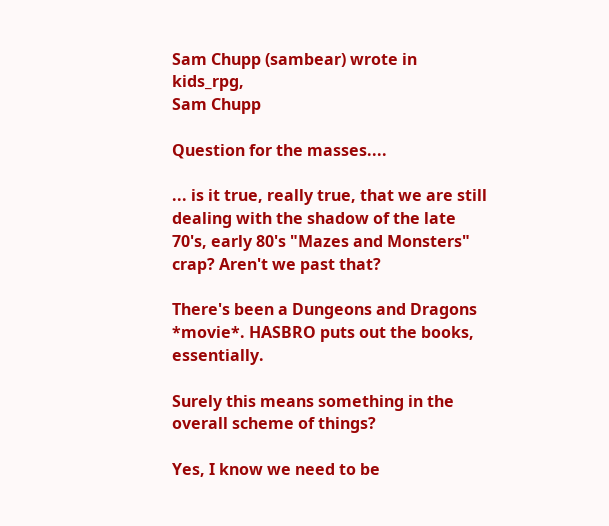Sam Chupp (sambear) wrote in kids_rpg,
Sam Chupp

Question for the masses....

... is it true, really true, that we are still dealing with the shadow of the late 70's, early 80's "Mazes and Monsters" crap? Aren't we past that?

There's been a Dungeons and Dragons *movie*. HASBRO puts out the books, essentially.

Surely this means something in the overall scheme of things?

Yes, I know we need to be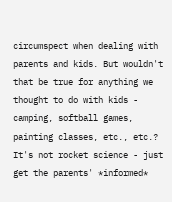circumspect when dealing with parents and kids. But wouldn't that be true for anything we thought to do with kids - camping, softball games, painting classes, etc., etc.? It's not rocket science - just get the parents' *informed*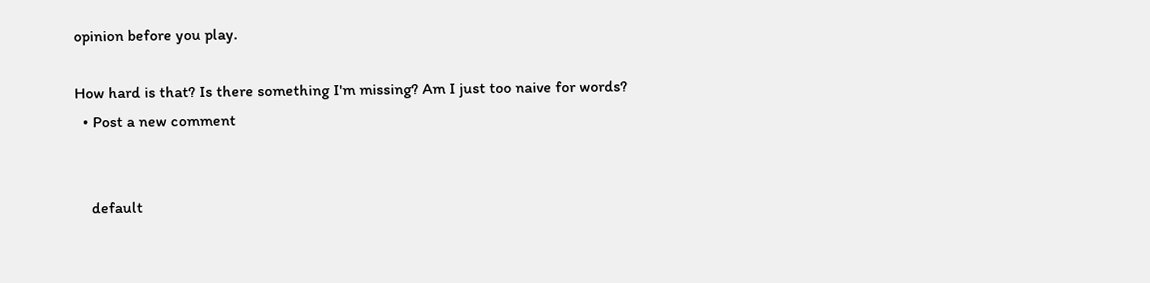opinion before you play.

How hard is that? Is there something I'm missing? Am I just too naive for words?
  • Post a new comment


    default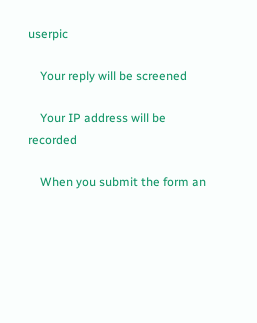userpic

    Your reply will be screened

    Your IP address will be recorded

    When you submit the form an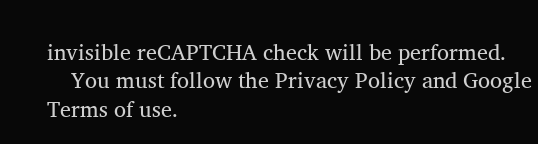invisible reCAPTCHA check will be performed.
    You must follow the Privacy Policy and Google Terms of use.